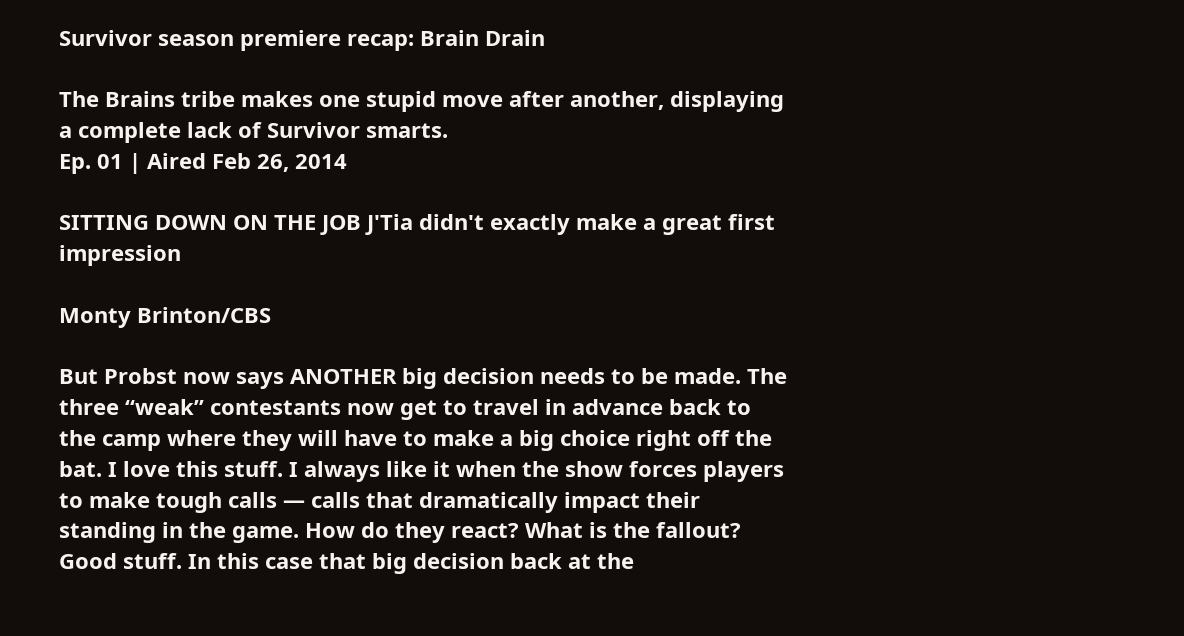Survivor season premiere recap: Brain Drain

The Brains tribe makes one stupid move after another, displaying a complete lack of Survivor smarts.
Ep. 01 | Aired Feb 26, 2014

SITTING DOWN ON THE JOB J'Tia didn't exactly make a great first impression

Monty Brinton/CBS

But Probst now says ANOTHER big decision needs to be made. The three “weak” contestants now get to travel in advance back to the camp where they will have to make a big choice right off the bat. I love this stuff. I always like it when the show forces players to make tough calls — calls that dramatically impact their standing in the game. How do they react? What is the fallout? Good stuff. In this case that big decision back at the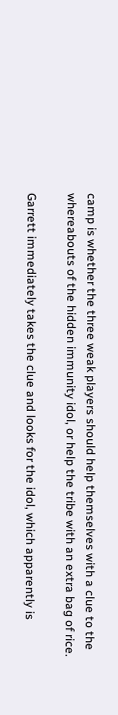camp is whether the three weak players should help themselves with a clue to the whereabouts of the hidden immunity idol, or help the tribe with an extra bag of rice.

Garrett immediately takes the clue and looks for the idol, which apparently is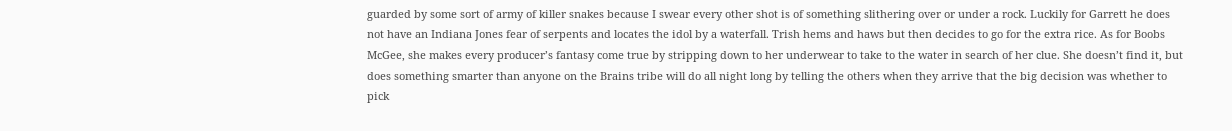guarded by some sort of army of killer snakes because I swear every other shot is of something slithering over or under a rock. Luckily for Garrett he does not have an Indiana Jones fear of serpents and locates the idol by a waterfall. Trish hems and haws but then decides to go for the extra rice. As for Boobs McGee, she makes every producer’s fantasy come true by stripping down to her underwear to take to the water in search of her clue. She doesn’t find it, but does something smarter than anyone on the Brains tribe will do all night long by telling the others when they arrive that the big decision was whether to pick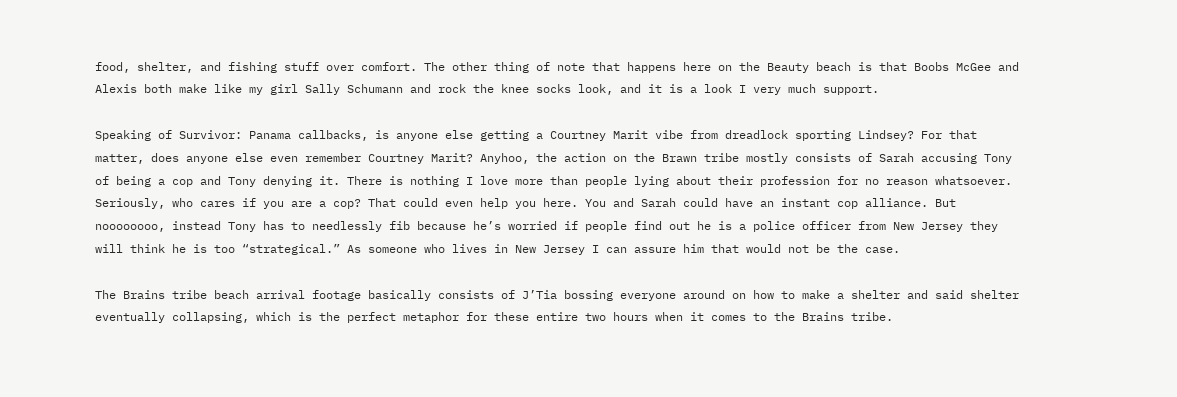food, shelter, and fishing stuff over comfort. The other thing of note that happens here on the Beauty beach is that Boobs McGee and Alexis both make like my girl Sally Schumann and rock the knee socks look, and it is a look I very much support.

Speaking of Survivor: Panama callbacks, is anyone else getting a Courtney Marit vibe from dreadlock sporting Lindsey? For that matter, does anyone else even remember Courtney Marit? Anyhoo, the action on the Brawn tribe mostly consists of Sarah accusing Tony of being a cop and Tony denying it. There is nothing I love more than people lying about their profession for no reason whatsoever. Seriously, who cares if you are a cop? That could even help you here. You and Sarah could have an instant cop alliance. But noooooooo, instead Tony has to needlessly fib because he’s worried if people find out he is a police officer from New Jersey they will think he is too “strategical.” As someone who lives in New Jersey I can assure him that would not be the case.

The Brains tribe beach arrival footage basically consists of J’Tia bossing everyone around on how to make a shelter and said shelter eventually collapsing, which is the perfect metaphor for these entire two hours when it comes to the Brains tribe.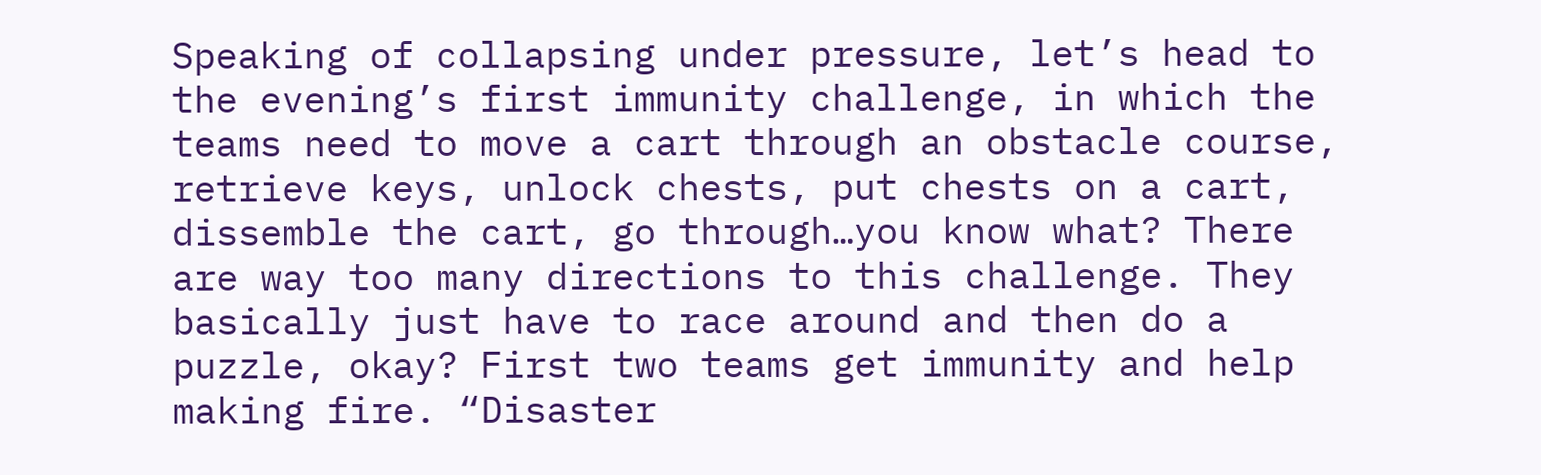Speaking of collapsing under pressure, let’s head to the evening’s first immunity challenge, in which the teams need to move a cart through an obstacle course, retrieve keys, unlock chests, put chests on a cart, dissemble the cart, go through…you know what? There are way too many directions to this challenge. They basically just have to race around and then do a puzzle, okay? First two teams get immunity and help making fire. “Disaster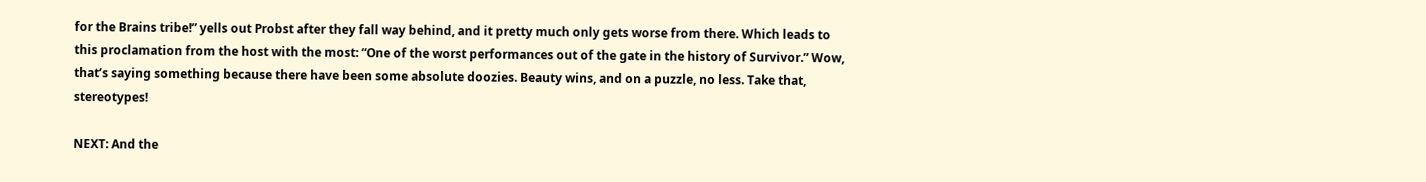for the Brains tribe!” yells out Probst after they fall way behind, and it pretty much only gets worse from there. Which leads to this proclamation from the host with the most: “One of the worst performances out of the gate in the history of Survivor.” Wow, that’s saying something because there have been some absolute doozies. Beauty wins, and on a puzzle, no less. Take that, stereotypes!

NEXT: And the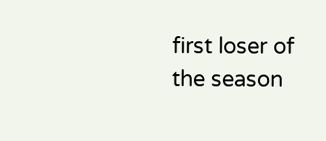first loser of the season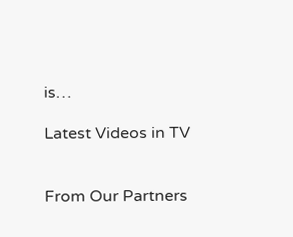is…

Latest Videos in TV


From Our Partners